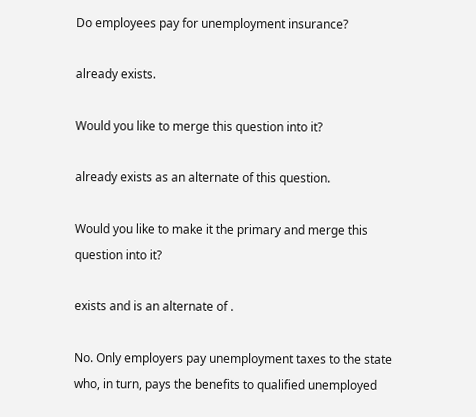Do employees pay for unemployment insurance?

already exists.

Would you like to merge this question into it?

already exists as an alternate of this question.

Would you like to make it the primary and merge this question into it?

exists and is an alternate of .

No. Only employers pay unemployment taxes to the state who, in turn, pays the benefits to qualified unemployed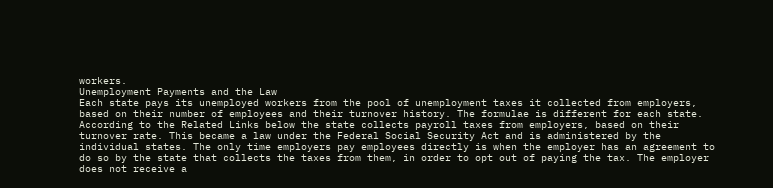workers.
Unemployment Payments and the Law
Each state pays its unemployed workers from the pool of unemployment taxes it collected from employers, based on their number of employees and their turnover history. The formulae is different for each state. According to the Related Links below the state collects payroll taxes from employers, based on their turnover rate. This became a law under the Federal Social Security Act and is administered by the individual states. The only time employers pay employees directly is when the employer has an agreement to do so by the state that collects the taxes from them, in order to opt out of paying the tax. The employer does not receive a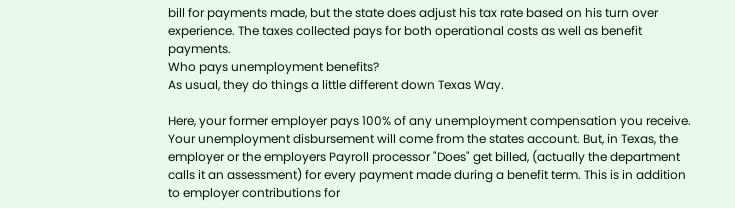bill for payments made, but the state does adjust his tax rate based on his turn over experience. The taxes collected pays for both operational costs as well as benefit payments.
Who pays unemployment benefits?
As usual, they do things a little different down Texas Way.

Here, your former employer pays 100% of any unemployment compensation you receive. Your unemployment disbursement will come from the states account. But, in Texas, the employer or the employers Payroll processor "Does" get billed, (actually the department calls it an assessment) for every payment made during a benefit term. This is in addition to employer contributions for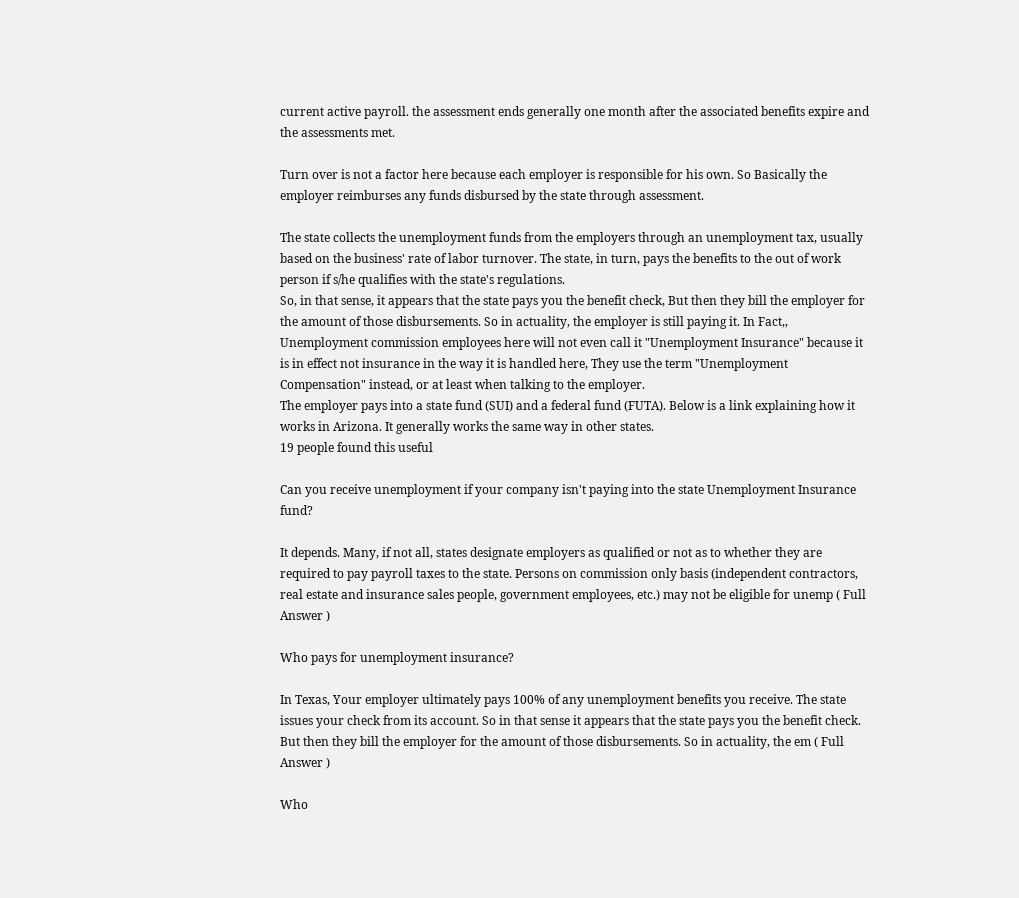current active payroll. the assessment ends generally one month after the associated benefits expire and the assessments met.

Turn over is not a factor here because each employer is responsible for his own. So Basically the employer reimburses any funds disbursed by the state through assessment.

The state collects the unemployment funds from the employers through an unemployment tax, usually based on the business' rate of labor turnover. The state, in turn, pays the benefits to the out of work person if s/he qualifies with the state's regulations.
So, in that sense, it appears that the state pays you the benefit check, But then they bill the employer for the amount of those disbursements. So in actuality, the employer is still paying it. In Fact,, Unemployment commission employees here will not even call it "Unemployment Insurance" because it is in effect not insurance in the way it is handled here, They use the term "Unemployment Compensation" instead, or at least when talking to the employer.
The employer pays into a state fund (SUI) and a federal fund (FUTA). Below is a link explaining how it works in Arizona. It generally works the same way in other states.
19 people found this useful

Can you receive unemployment if your company isn't paying into the state Unemployment Insurance fund?

It depends. Many, if not all, states designate employers as qualified or not as to whether they are required to pay payroll taxes to the state. Persons on commission only basis (independent contractors, real estate and insurance sales people, government employees, etc.) may not be eligible for unemp ( Full Answer )

Who pays for unemployment insurance?

In Texas, Your employer ultimately pays 100% of any unemployment benefits you receive. The state issues your check from its account. So in that sense it appears that the state pays you the benefit check. But then they bill the employer for the amount of those disbursements. So in actuality, the em ( Full Answer )

Who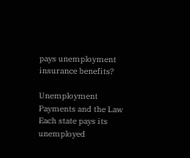pays unemployment insurance benefits?

Unemployment Payments and the Law Each state pays its unemployed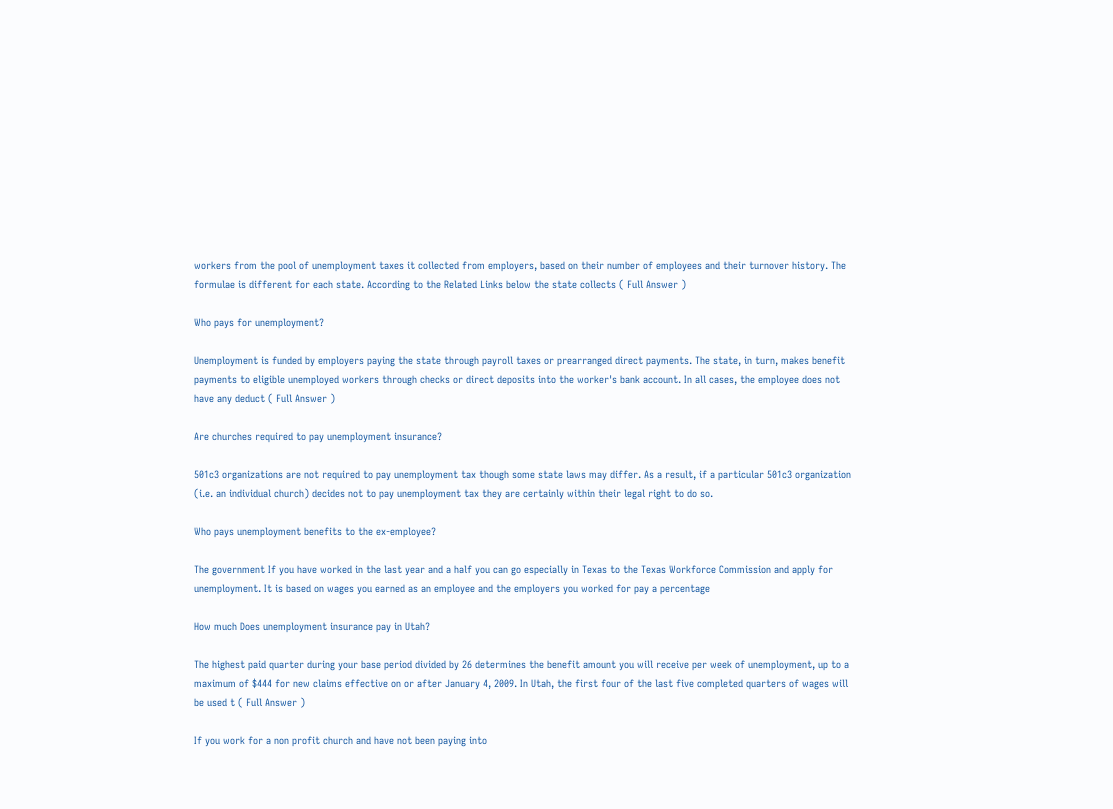workers from the pool of unemployment taxes it collected from employers, based on their number of employees and their turnover history. The formulae is different for each state. According to the Related Links below the state collects ( Full Answer )

Who pays for unemployment?

Unemployment is funded by employers paying the state through payroll taxes or prearranged direct payments. The state, in turn, makes benefit payments to eligible unemployed workers through checks or direct deposits into the worker's bank account. In all cases, the employee does not have any deduct ( Full Answer )

Are churches required to pay unemployment insurance?

501c3 organizations are not required to pay unemployment tax though some state laws may differ. As a result, if a particular 501c3 organization (i.e. an individual church) decides not to pay unemployment tax they are certainly within their legal right to do so.

Who pays unemployment benefits to the ex-employee?

The government If you have worked in the last year and a half you can go especially in Texas to the Texas Workforce Commission and apply for unemployment. It is based on wages you earned as an employee and the employers you worked for pay a percentage

How much Does unemployment insurance pay in Utah?

The highest paid quarter during your base period divided by 26 determines the benefit amount you will receive per week of unemployment, up to a maximum of $444 for new claims effective on or after January 4, 2009. In Utah, the first four of the last five completed quarters of wages will be used t ( Full Answer )

If you work for a non profit church and have not been paying into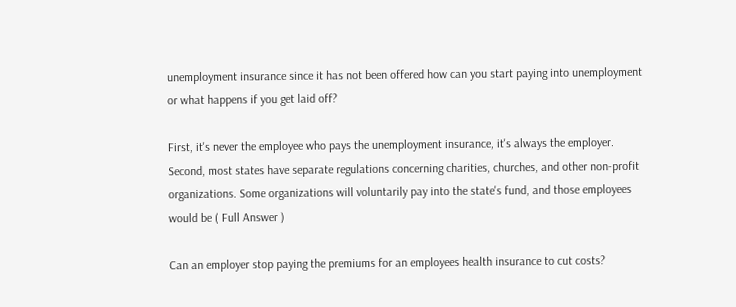unemployment insurance since it has not been offered how can you start paying into unemployment or what happens if you get laid off?

First, it's never the employee who pays the unemployment insurance, it's always the employer. Second, most states have separate regulations concerning charities, churches, and other non-profit organizations. Some organizations will voluntarily pay into the state's fund, and those employees would be ( Full Answer )

Can an employer stop paying the premiums for an employees health insurance to cut costs?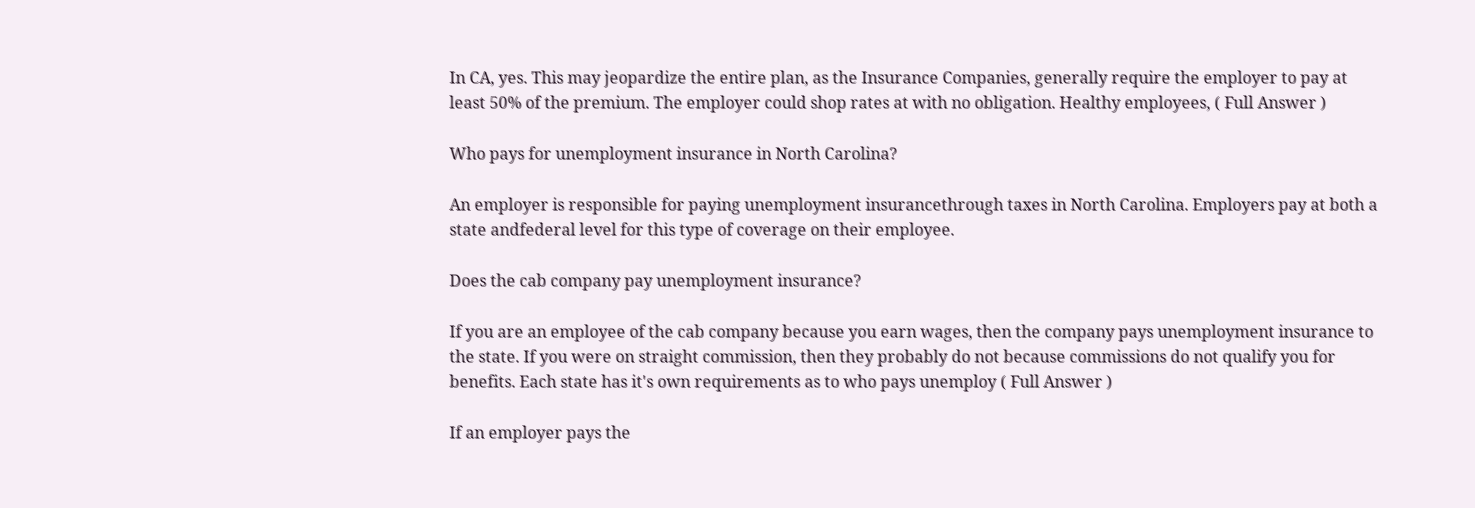In CA, yes. This may jeopardize the entire plan, as the Insurance Companies, generally require the employer to pay at least 50% of the premium. The employer could shop rates at with no obligation. Healthy employees, ( Full Answer )

Who pays for unemployment insurance in North Carolina?

An employer is responsible for paying unemployment insurancethrough taxes in North Carolina. Employers pay at both a state andfederal level for this type of coverage on their employee.

Does the cab company pay unemployment insurance?

If you are an employee of the cab company because you earn wages, then the company pays unemployment insurance to the state. If you were on straight commission, then they probably do not because commissions do not qualify you for benefits. Each state has it's own requirements as to who pays unemploy ( Full Answer )

If an employer pays the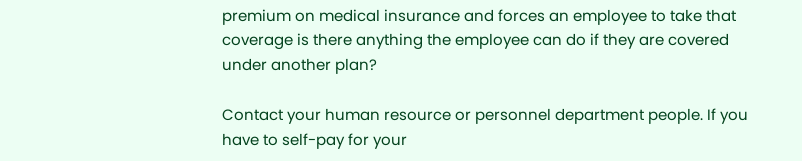premium on medical insurance and forces an employee to take that coverage is there anything the employee can do if they are covered under another plan?

Contact your human resource or personnel department people. If you have to self-pay for your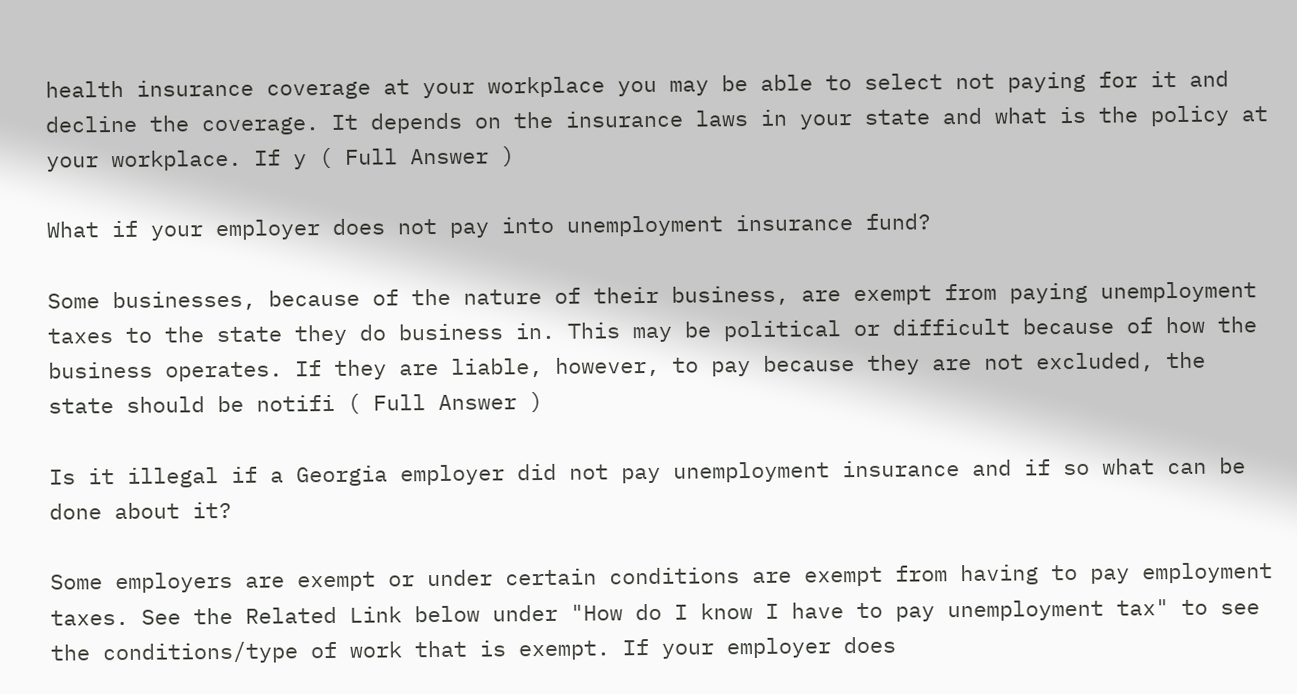health insurance coverage at your workplace you may be able to select not paying for it and decline the coverage. It depends on the insurance laws in your state and what is the policy at your workplace. If y ( Full Answer )

What if your employer does not pay into unemployment insurance fund?

Some businesses, because of the nature of their business, are exempt from paying unemployment taxes to the state they do business in. This may be political or difficult because of how the business operates. If they are liable, however, to pay because they are not excluded, the state should be notifi ( Full Answer )

Is it illegal if a Georgia employer did not pay unemployment insurance and if so what can be done about it?

Some employers are exempt or under certain conditions are exempt from having to pay employment taxes. See the Related Link below under "How do I know I have to pay unemployment tax" to see the conditions/type of work that is exempt. If your employer does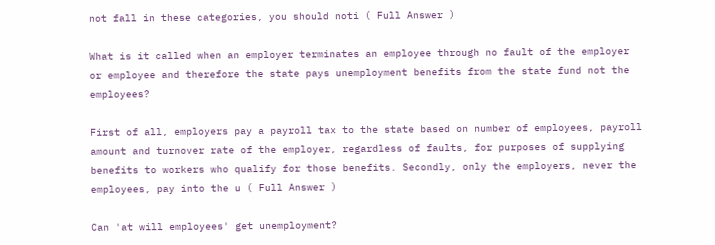not fall in these categories, you should noti ( Full Answer )

What is it called when an employer terminates an employee through no fault of the employer or employee and therefore the state pays unemployment benefits from the state fund not the employees?

First of all, employers pay a payroll tax to the state based on number of employees, payroll amount and turnover rate of the employer, regardless of faults, for purposes of supplying benefits to workers who qualify for those benefits. Secondly, only the employers, never the employees, pay into the u ( Full Answer )

Can 'at will employees' get unemployment?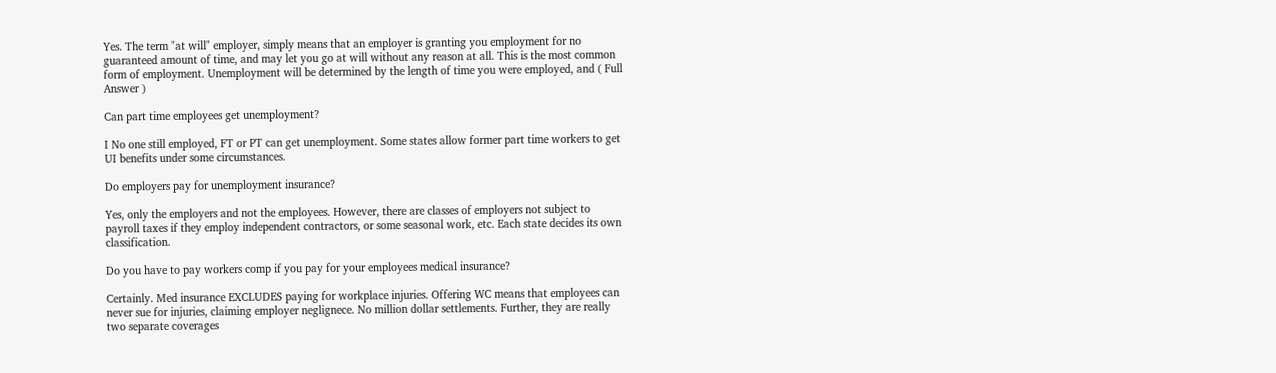Yes. The term "at will" employer, simply means that an employer is granting you employment for no guaranteed amount of time, and may let you go at will without any reason at all. This is the most common form of employment. Unemployment will be determined by the length of time you were employed, and ( Full Answer )

Can part time employees get unemployment?

I No one still employed, FT or PT can get unemployment. Some states allow former part time workers to get UI benefits under some circumstances.

Do employers pay for unemployment insurance?

Yes, only the employers and not the employees. However, there are classes of employers not subject to payroll taxes if they employ independent contractors, or some seasonal work, etc. Each state decides its own classification.

Do you have to pay workers comp if you pay for your employees medical insurance?

Certainly. Med insurance EXCLUDES paying for workplace injuries. Offering WC means that employees can never sue for injuries, claiming employer neglignece. No million dollar settlements. Further, they are really two separate coverages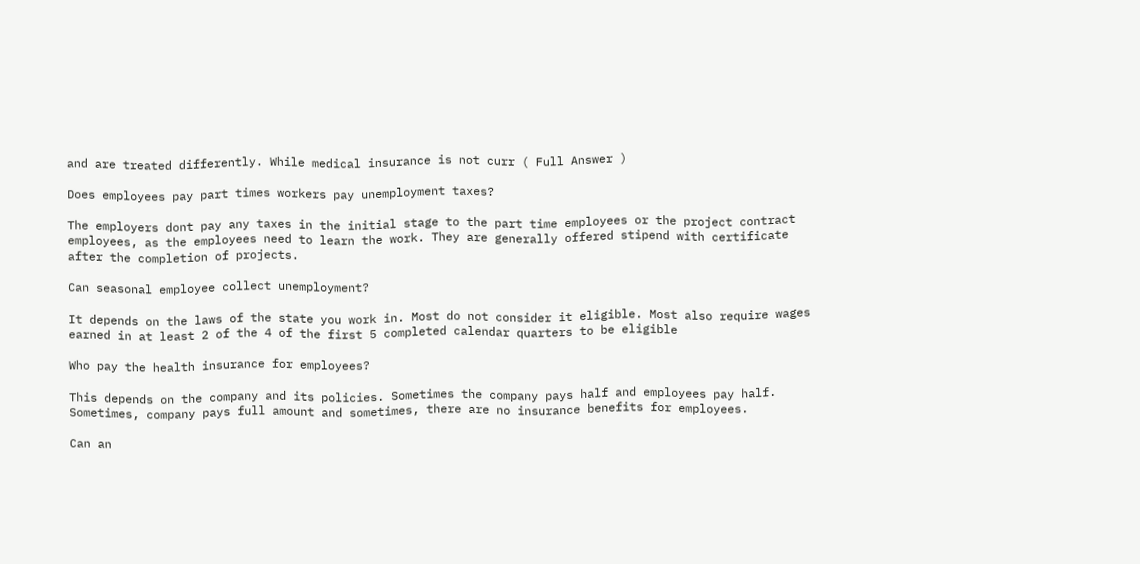and are treated differently. While medical insurance is not curr ( Full Answer )

Does employees pay part times workers pay unemployment taxes?

The employers dont pay any taxes in the initial stage to the part time employees or the project contract employees, as the employees need to learn the work. They are generally offered stipend with certificate after the completion of projects.

Can seasonal employee collect unemployment?

It depends on the laws of the state you work in. Most do not consider it eligible. Most also require wages earned in at least 2 of the 4 of the first 5 completed calendar quarters to be eligible

Who pay the health insurance for employees?

This depends on the company and its policies. Sometimes the company pays half and employees pay half. Sometimes, company pays full amount and sometimes, there are no insurance benefits for employees.

Can an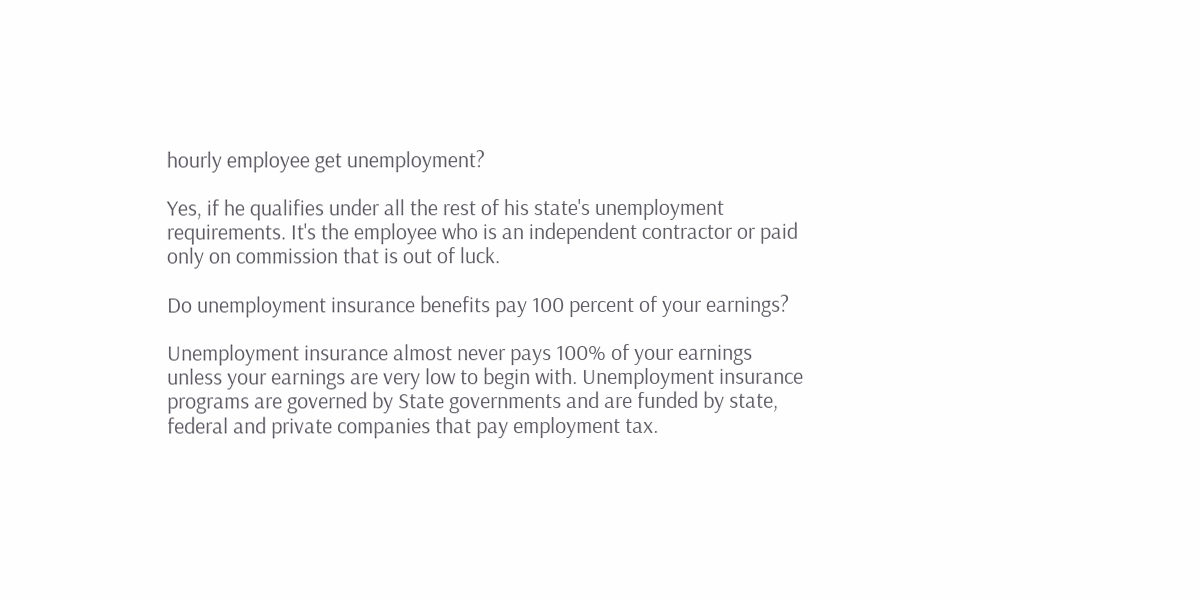hourly employee get unemployment?

Yes, if he qualifies under all the rest of his state's unemployment requirements. It's the employee who is an independent contractor or paid only on commission that is out of luck.

Do unemployment insurance benefits pay 100 percent of your earnings?

Unemployment insurance almost never pays 100% of your earnings unless your earnings are very low to begin with. Unemployment insurance programs are governed by State governments and are funded by state, federal and private companies that pay employment tax.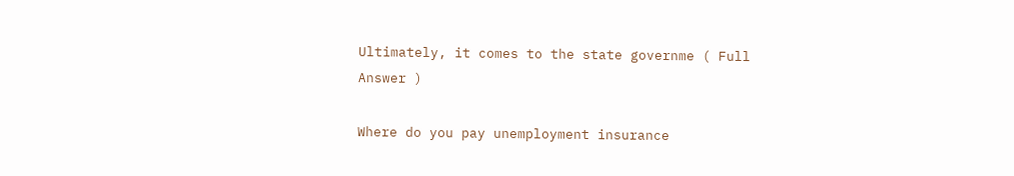Ultimately, it comes to the state governme ( Full Answer )

Where do you pay unemployment insurance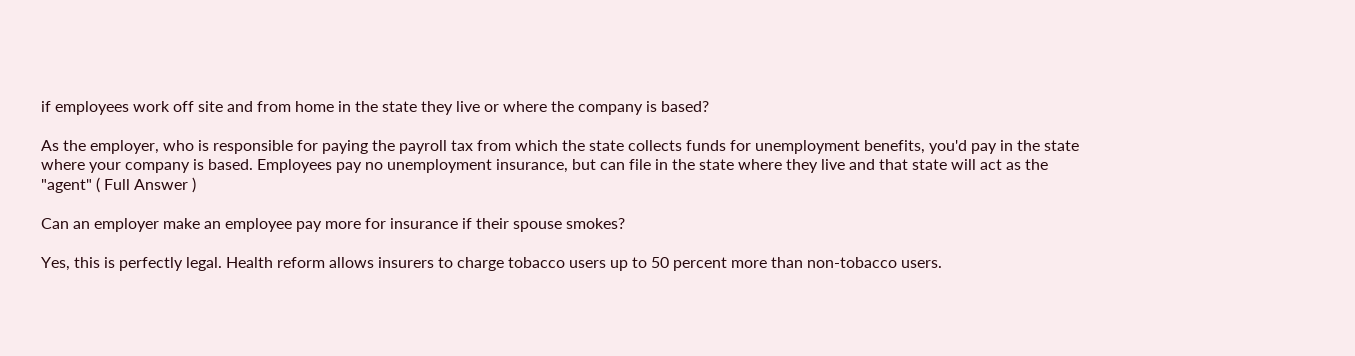if employees work off site and from home in the state they live or where the company is based?

As the employer, who is responsible for paying the payroll tax from which the state collects funds for unemployment benefits, you'd pay in the state where your company is based. Employees pay no unemployment insurance, but can file in the state where they live and that state will act as the "agent" ( Full Answer )

Can an employer make an employee pay more for insurance if their spouse smokes?

Yes, this is perfectly legal. Health reform allows insurers to charge tobacco users up to 50 percent more than non-tobacco users.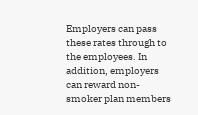Employers can pass these rates through to the employees. In addition, employers can reward non-smoker plan members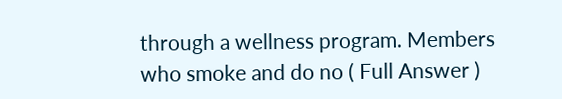through a wellness program. Members who smoke and do no ( Full Answer )